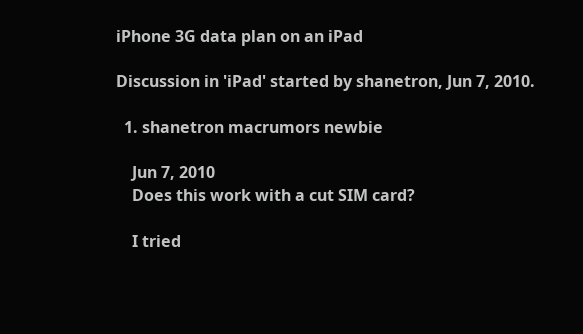iPhone 3G data plan on an iPad

Discussion in 'iPad' started by shanetron, Jun 7, 2010.

  1. shanetron macrumors newbie

    Jun 7, 2010
    Does this work with a cut SIM card?

    I tried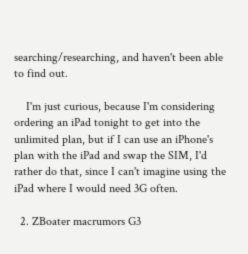searching/researching, and haven't been able to find out.

    I'm just curious, because I'm considering ordering an iPad tonight to get into the unlimited plan, but if I can use an iPhone's plan with the iPad and swap the SIM, I'd rather do that, since I can't imagine using the iPad where I would need 3G often.

  2. ZBoater macrumors G3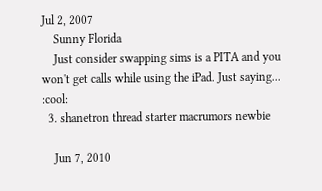Jul 2, 2007
    Sunny Florida
    Just consider swapping sims is a PITA and you won't get calls while using the iPad. Just saying... :cool:
  3. shanetron thread starter macrumors newbie

    Jun 7, 2010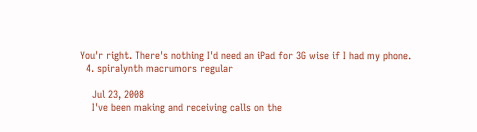You'r right. There's nothing I'd need an iPad for 3G wise if I had my phone.
  4. spiralynth macrumors regular

    Jul 23, 2008
    I've been making and receiving calls on the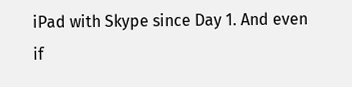iPad with Skype since Day 1. And even if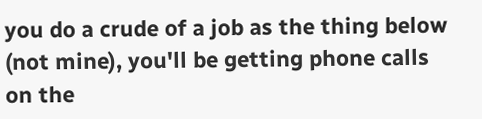you do a crude of a job as the thing below (not mine), you'll be getting phone calls on the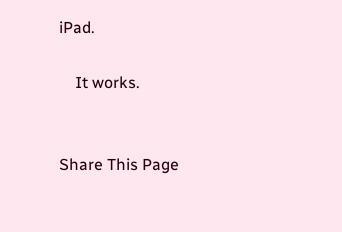iPad.

    It works.


Share This Page